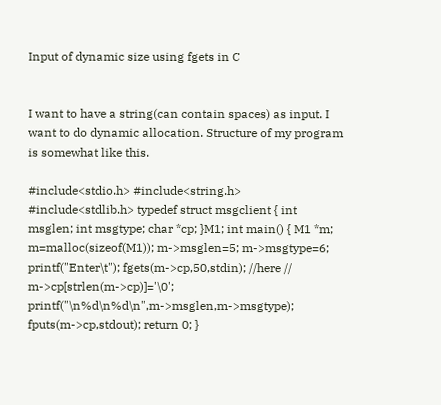Input of dynamic size using fgets in C


I want to have a string(can contain spaces) as input. I want to do dynamic allocation. Structure of my program is somewhat like this.

#include<stdio.h> #include<string.h> #include<stdlib.h> typedef struct msgclient { int msglen; int msgtype; char *cp; }M1; int main() { M1 *m; m=malloc(sizeof(M1)); m->msglen=5; m->msgtype=6; printf("Enter\t"); fgets(m->cp,50,stdin); //here // m->cp[strlen(m->cp)]='\0'; printf("\n%d\n%d\n",m->msglen,m->msgtype); fputs(m->cp,stdout); return 0; }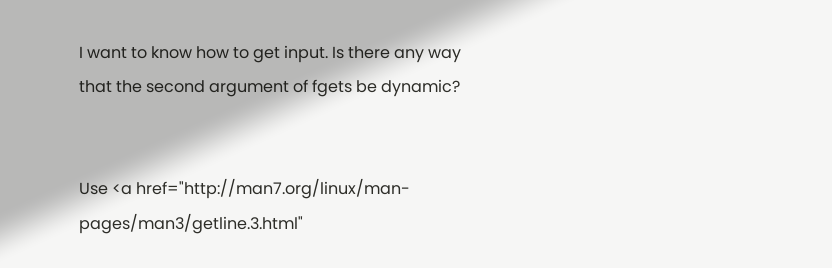I want to know how to get input. Is there any way that the second argument of fgets be dynamic?


Use <a href="http://man7.org/linux/man-pages/man3/getline.3.html"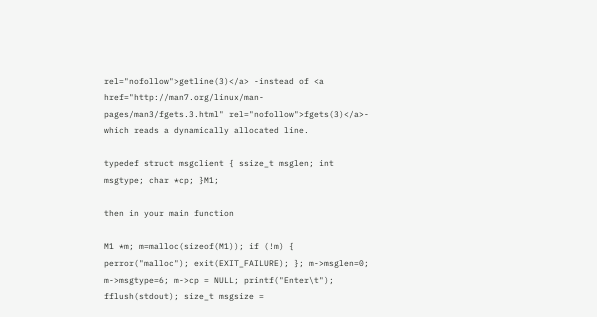rel="nofollow">getline(3)</a> -instead of <a href="http://man7.org/linux/man-pages/man3/fgets.3.html" rel="nofollow">fgets(3)</a>- which reads a dynamically allocated line.

typedef struct msgclient { ssize_t msglen; int msgtype; char *cp; }M1;

then in your main function

M1 *m; m=malloc(sizeof(M1)); if (!m) { perror("malloc"); exit(EXIT_FAILURE); }; m->msglen=0; m->msgtype=6; m->cp = NULL; printf("Enter\t"); fflush(stdout); size_t msgsize =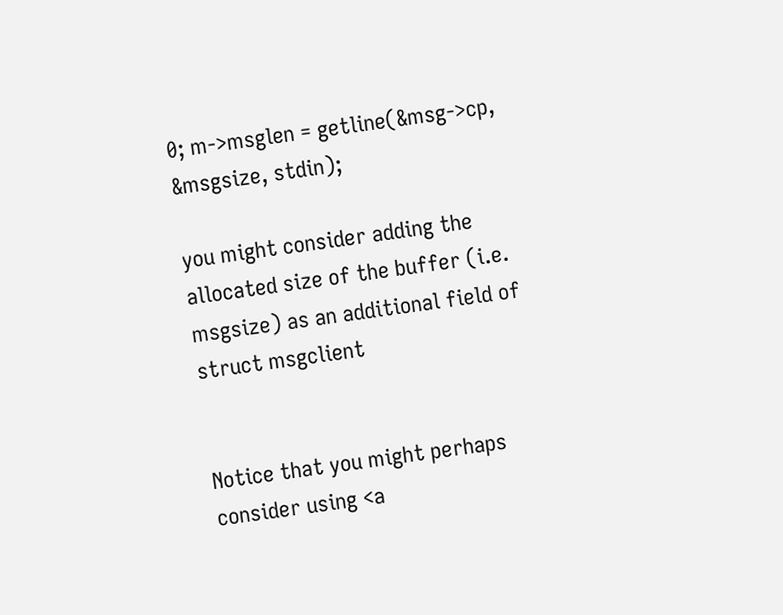0; m->msglen = getline(&msg->cp, &msgsize, stdin);

you might consider adding the allocated size of the buffer (i.e. msgsize) as an additional field of struct msgclient


Notice that you might perhaps consider using <a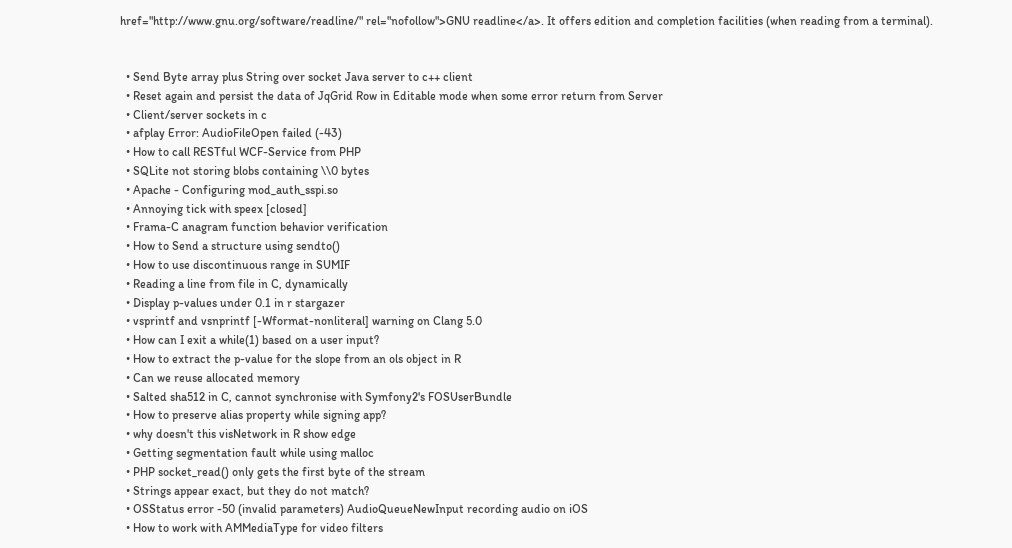href="http://www.gnu.org/software/readline/" rel="nofollow">GNU readline</a>. It offers edition and completion facilities (when reading from a terminal).


  • Send Byte array plus String over socket Java server to c++ client
  • Reset again and persist the data of JqGrid Row in Editable mode when some error return from Server
  • Client/server sockets in c
  • afplay Error: AudioFileOpen failed (-43)
  • How to call RESTful WCF-Service from PHP
  • SQLite not storing blobs containing \\0 bytes
  • Apache - Configuring mod_auth_sspi.so
  • Annoying tick with speex [closed]
  • Frama-C anagram function behavior verification
  • How to Send a structure using sendto()
  • How to use discontinuous range in SUMIF
  • Reading a line from file in C, dynamically
  • Display p-values under 0.1 in r stargazer
  • vsprintf and vsnprintf [-Wformat-nonliteral] warning on Clang 5.0
  • How can I exit a while(1) based on a user input?
  • How to extract the p-value for the slope from an ols object in R
  • Can we reuse allocated memory
  • Salted sha512 in C, cannot synchronise with Symfony2's FOSUserBundle
  • How to preserve alias property while signing app?
  • why doesn't this visNetwork in R show edge
  • Getting segmentation fault while using malloc
  • PHP socket_read() only gets the first byte of the stream
  • Strings appear exact, but they do not match?
  • OSStatus error -50 (invalid parameters) AudioQueueNewInput recording audio on iOS
  • How to work with AMMediaType for video filters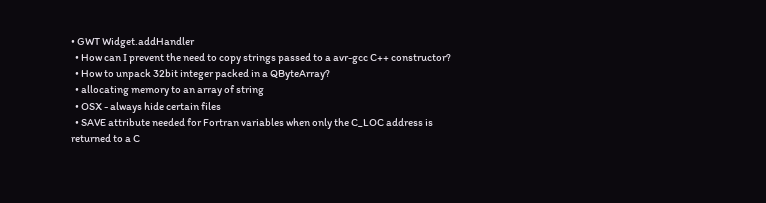• GWT Widget.addHandler
  • How can I prevent the need to copy strings passed to a avr-gcc C++ constructor?
  • How to unpack 32bit integer packed in a QByteArray?
  • allocating memory to an array of string
  • OSX - always hide certain files
  • SAVE attribute needed for Fortran variables when only the C_LOC address is returned to a C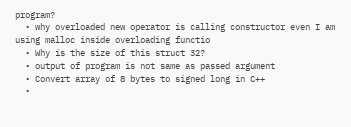program?
  • why overloaded new operator is calling constructor even I am using malloc inside overloading functio
  • Why is the size of this struct 32?
  • output of program is not same as passed argument
  • Convert array of 8 bytes to signed long in C++
  •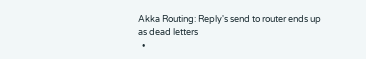Akka Routing: Reply's send to router ends up as dead letters
  •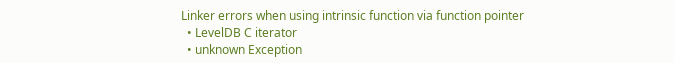Linker errors when using intrinsic function via function pointer
  • LevelDB C iterator
  • unknown Exception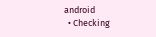android
  • Checking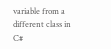variable from a different class in C#